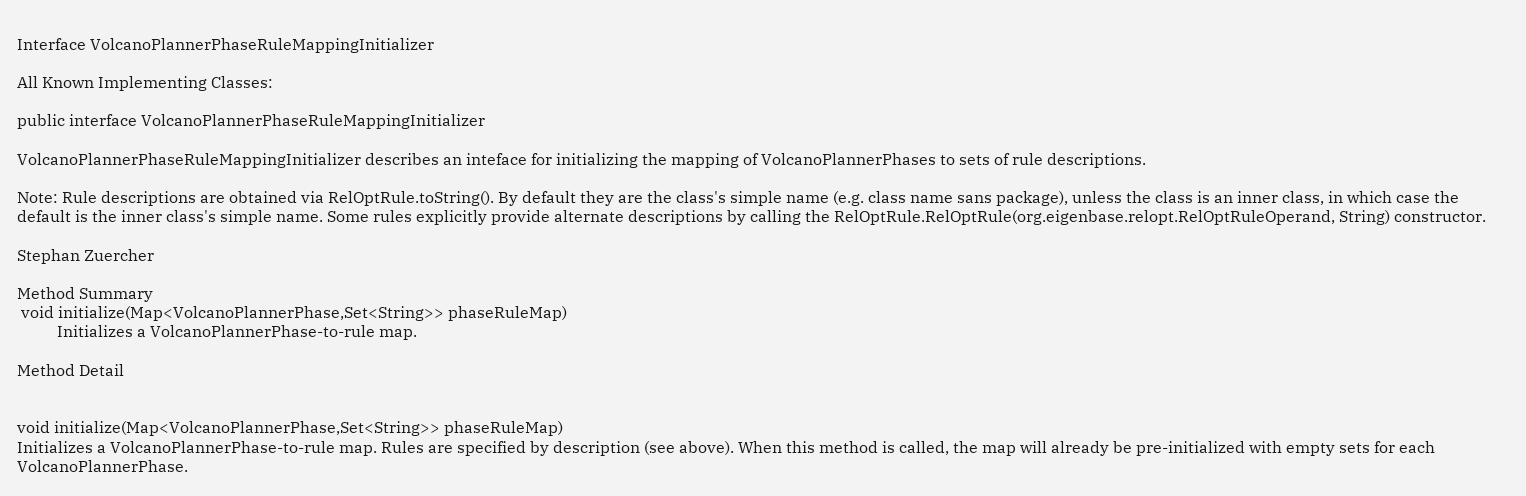Interface VolcanoPlannerPhaseRuleMappingInitializer

All Known Implementing Classes:

public interface VolcanoPlannerPhaseRuleMappingInitializer

VolcanoPlannerPhaseRuleMappingInitializer describes an inteface for initializing the mapping of VolcanoPlannerPhases to sets of rule descriptions.

Note: Rule descriptions are obtained via RelOptRule.toString(). By default they are the class's simple name (e.g. class name sans package), unless the class is an inner class, in which case the default is the inner class's simple name. Some rules explicitly provide alternate descriptions by calling the RelOptRule.RelOptRule(org.eigenbase.relopt.RelOptRuleOperand, String) constructor.

Stephan Zuercher

Method Summary
 void initialize(Map<VolcanoPlannerPhase,Set<String>> phaseRuleMap)
          Initializes a VolcanoPlannerPhase-to-rule map.

Method Detail


void initialize(Map<VolcanoPlannerPhase,Set<String>> phaseRuleMap)
Initializes a VolcanoPlannerPhase-to-rule map. Rules are specified by description (see above). When this method is called, the map will already be pre-initialized with empty sets for each VolcanoPlannerPhase.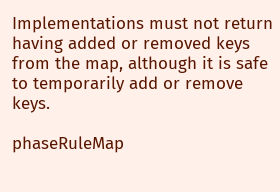Implementations must not return having added or removed keys from the map, although it is safe to temporarily add or remove keys.

phaseRuleMap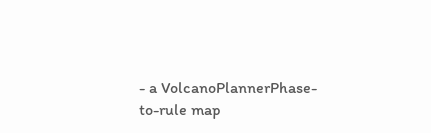- a VolcanoPlannerPhase-to-rule map